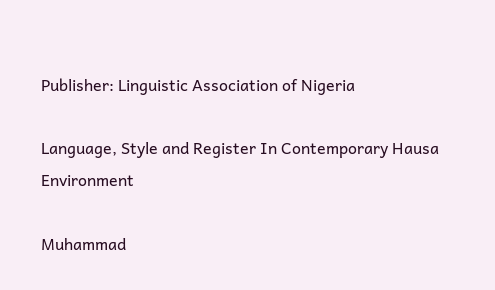Publisher: Linguistic Association of Nigeria

Language, Style and Register In Contemporary Hausa Environment

Muhammad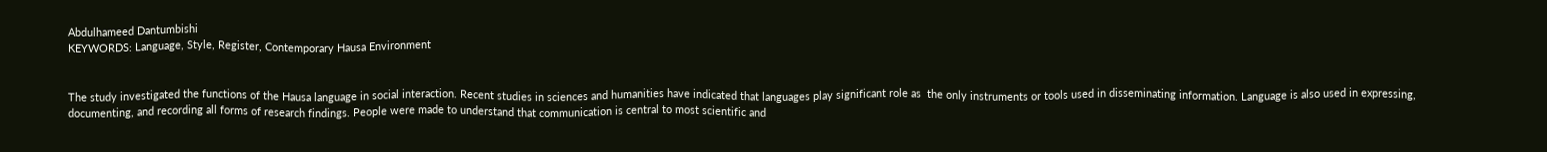Abdulhameed Dantumbishi
KEYWORDS: Language, Style, Register, Contemporary Hausa Environment


The study investigated the functions of the Hausa language in social interaction. Recent studies in sciences and humanities have indicated that languages play significant role as  the only instruments or tools used in disseminating information. Language is also used in expressing, documenting, and recording all forms of research findings. People were made to understand that communication is central to most scientific and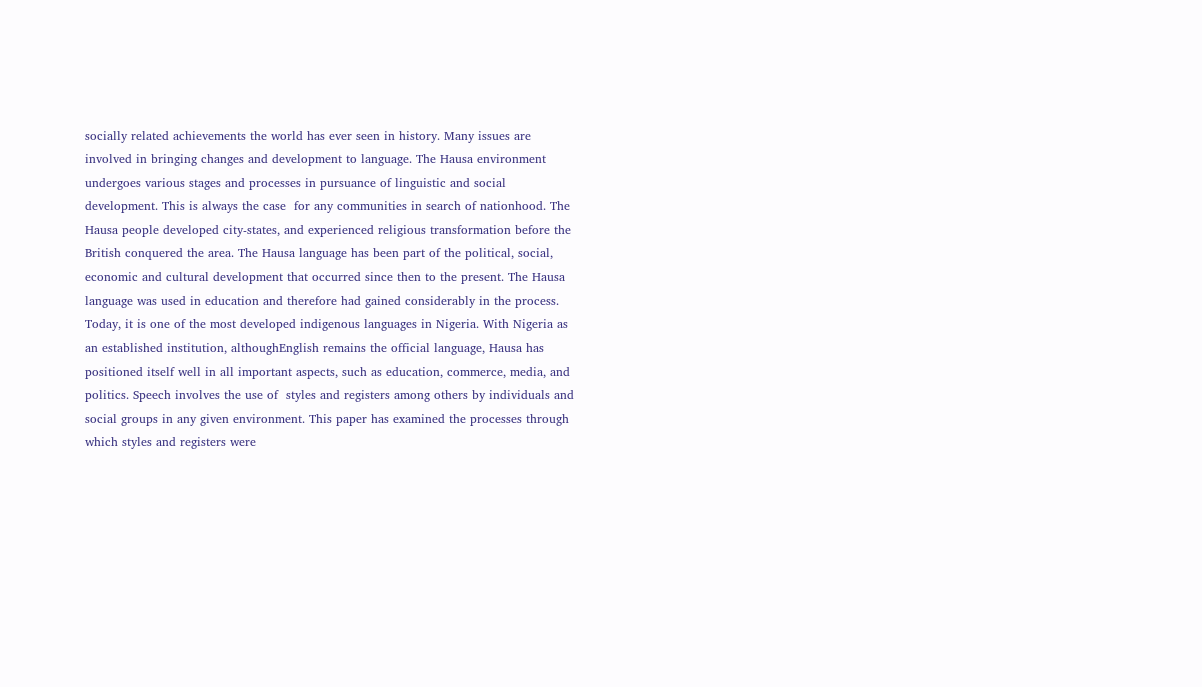socially related achievements the world has ever seen in history. Many issues are involved in bringing changes and development to language. The Hausa environment undergoes various stages and processes in pursuance of linguistic and social development. This is always the case  for any communities in search of nationhood. The Hausa people developed city-states, and experienced religious transformation before the British conquered the area. The Hausa language has been part of the political, social, economic and cultural development that occurred since then to the present. The Hausa language was used in education and therefore had gained considerably in the process. Today, it is one of the most developed indigenous languages in Nigeria. With Nigeria as an established institution, althoughEnglish remains the official language, Hausa has positioned itself well in all important aspects, such as education, commerce, media, and politics. Speech involves the use of  styles and registers among others by individuals and social groups in any given environment. This paper has examined the processes through which styles and registers were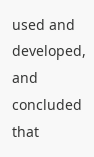used and developed, and concluded that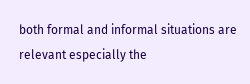both formal and informal situations are relevant especially the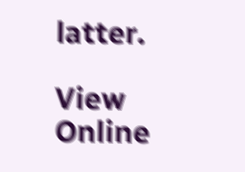latter.

View Online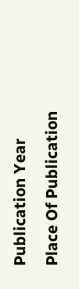Publication Year
Place Of Publication